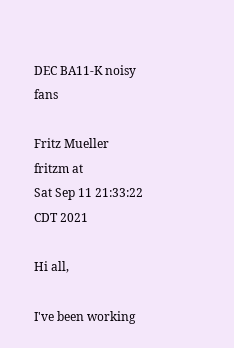DEC BA11-K noisy fans

Fritz Mueller fritzm at
Sat Sep 11 21:33:22 CDT 2021

Hi all,

I've been working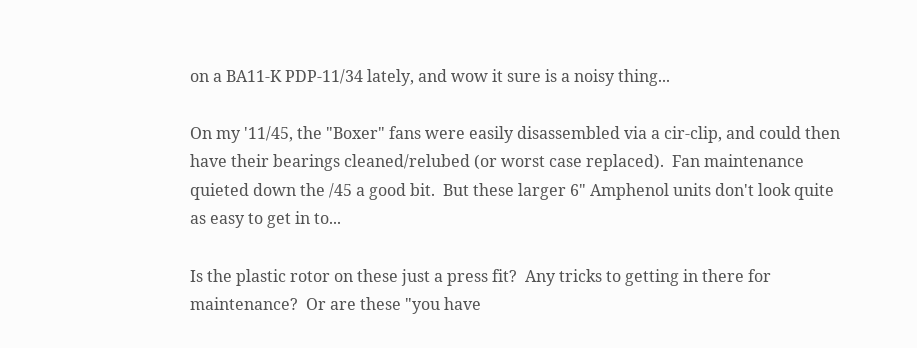on a BA11-K PDP-11/34 lately, and wow it sure is a noisy thing...

On my '11/45, the "Boxer" fans were easily disassembled via a cir-clip, and could then have their bearings cleaned/relubed (or worst case replaced).  Fan maintenance quieted down the /45 a good bit.  But these larger 6" Amphenol units don't look quite as easy to get in to...

Is the plastic rotor on these just a press fit?  Any tricks to getting in there for maintenance?  Or are these "you have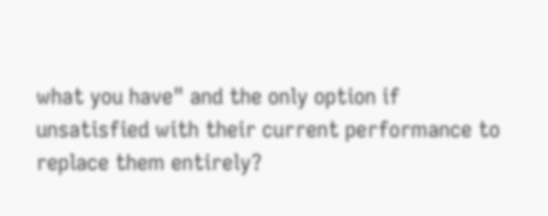what you have" and the only option if unsatisfied with their current performance to replace them entirely?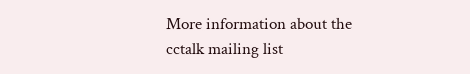More information about the cctalk mailing list